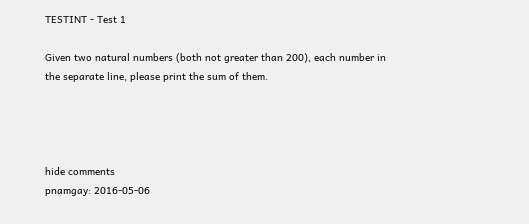TESTINT - Test 1

Given two natural numbers (both not greater than 200), each number in the separate line, please print the sum of them.




hide comments
pnamgay: 2016-05-06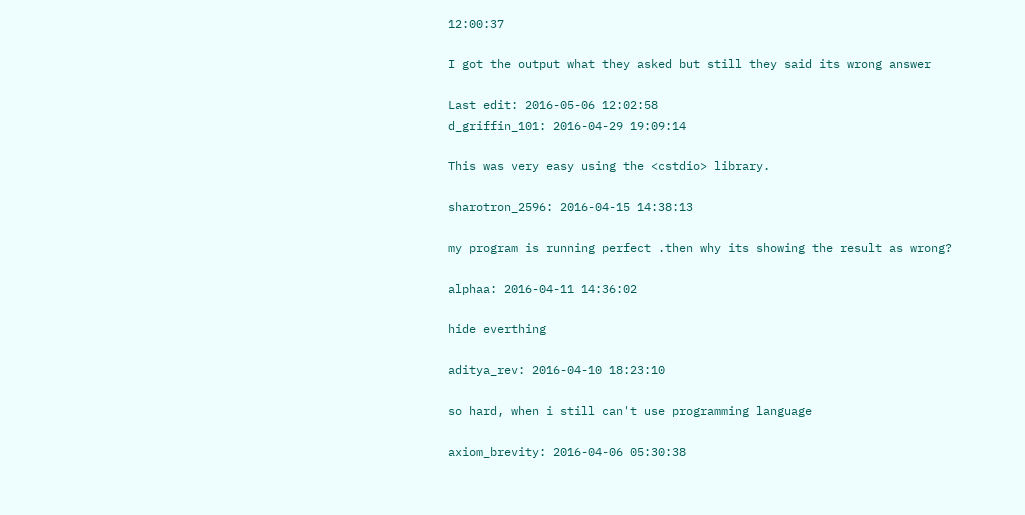12:00:37

I got the output what they asked but still they said its wrong answer

Last edit: 2016-05-06 12:02:58
d_griffin_101: 2016-04-29 19:09:14

This was very easy using the <cstdio> library.

sharotron_2596: 2016-04-15 14:38:13

my program is running perfect .then why its showing the result as wrong?

alphaa: 2016-04-11 14:36:02

hide everthing

aditya_rev: 2016-04-10 18:23:10

so hard, when i still can't use programming language

axiom_brevity: 2016-04-06 05:30:38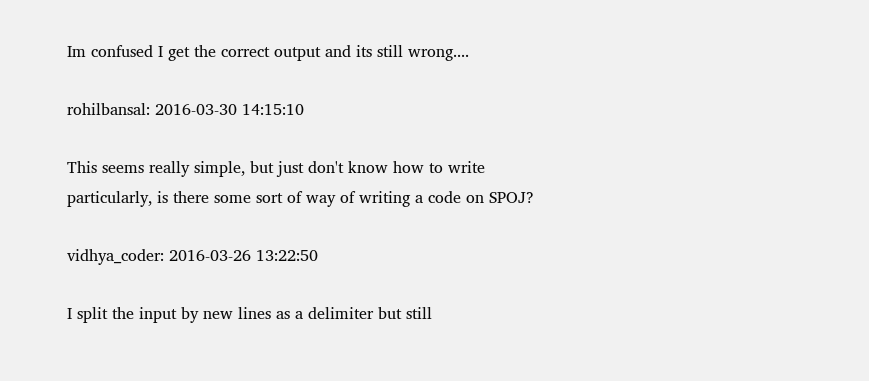Im confused I get the correct output and its still wrong....

rohilbansal: 2016-03-30 14:15:10

This seems really simple, but just don't know how to write particularly, is there some sort of way of writing a code on SPOJ?

vidhya_coder: 2016-03-26 13:22:50

I split the input by new lines as a delimiter but still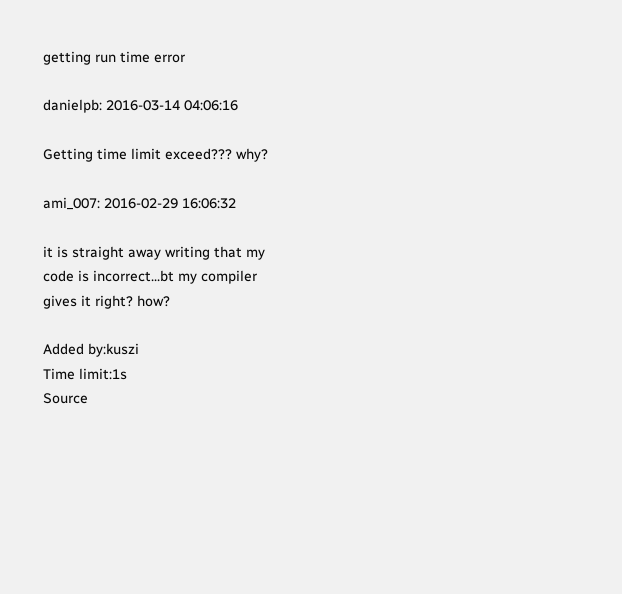getting run time error

danielpb: 2016-03-14 04:06:16

Getting time limit exceed??? why?

ami_007: 2016-02-29 16:06:32

it is straight away writing that my code is incorrect...bt my compiler gives it right? how?

Added by:kuszi
Time limit:1s
Source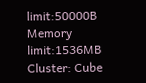limit:50000B
Memory limit:1536MB
Cluster: Cube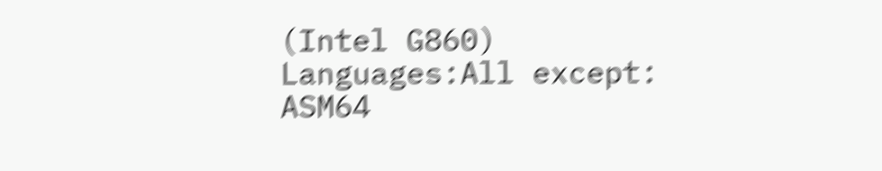(Intel G860)
Languages:All except: ASM64